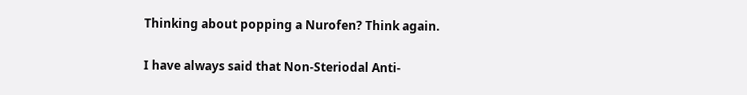Thinking about popping a Nurofen? Think again.

I have always said that Non-Steriodal Anti-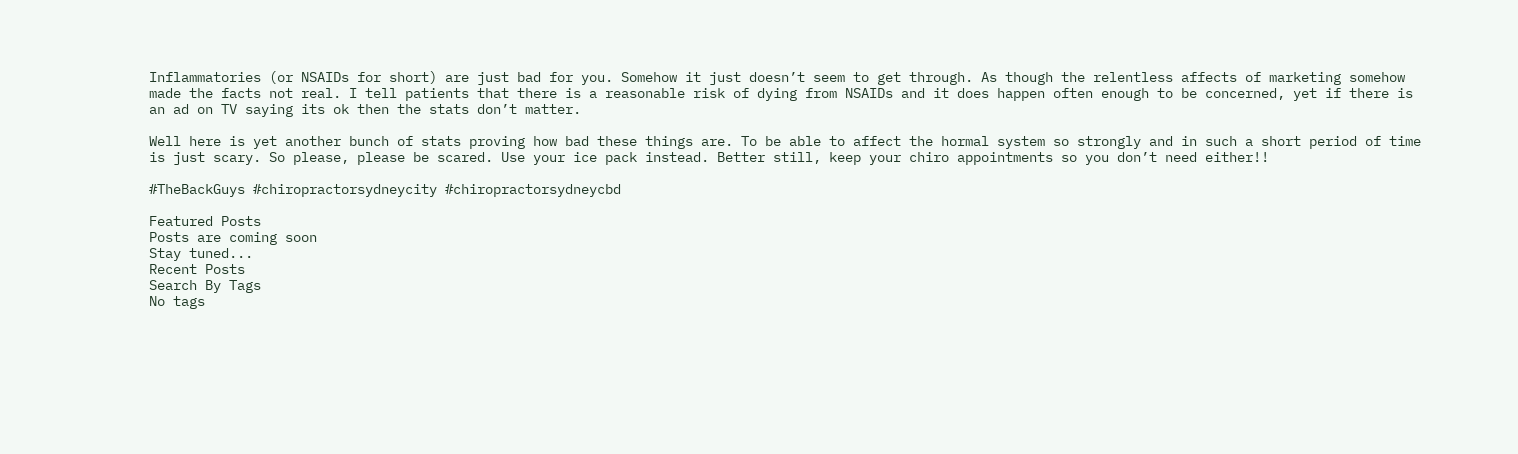Inflammatories (or NSAIDs for short) are just bad for you. Somehow it just doesn’t seem to get through. As though the relentless affects of marketing somehow made the facts not real. I tell patients that there is a reasonable risk of dying from NSAIDs and it does happen often enough to be concerned, yet if there is an ad on TV saying its ok then the stats don’t matter.

Well here is yet another bunch of stats proving how bad these things are. To be able to affect the hormal system so strongly and in such a short period of time is just scary. So please, please be scared. Use your ice pack instead. Better still, keep your chiro appointments so you don’t need either!!

#TheBackGuys #chiropractorsydneycity #chiropractorsydneycbd

Featured Posts
Posts are coming soon
Stay tuned...
Recent Posts
Search By Tags
No tags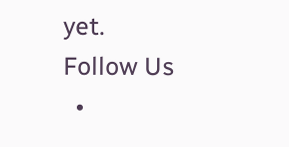yet.
Follow Us
  •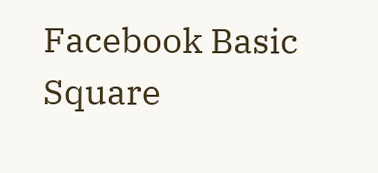Facebook Basic Square